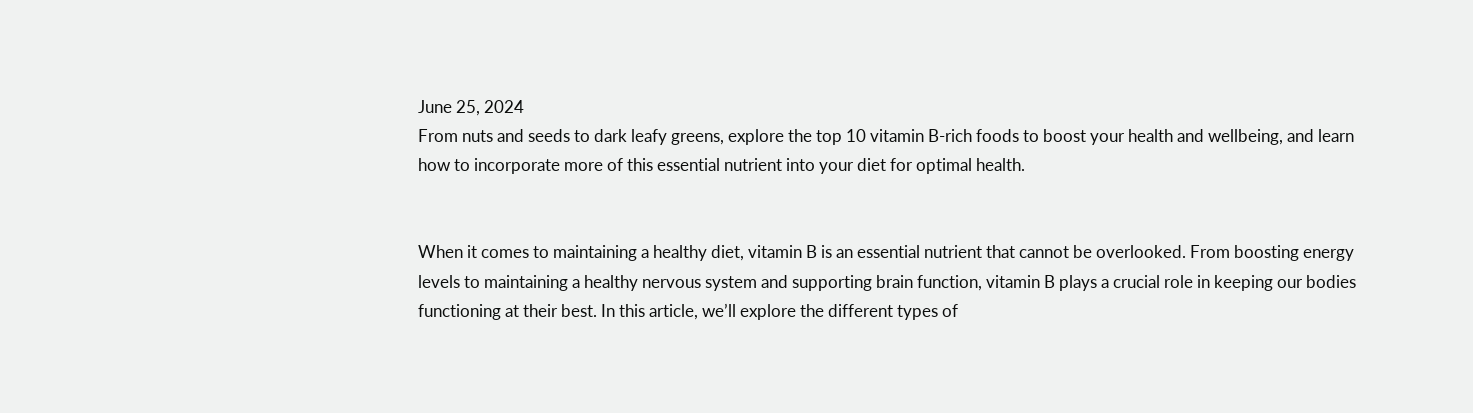June 25, 2024
From nuts and seeds to dark leafy greens, explore the top 10 vitamin B-rich foods to boost your health and wellbeing, and learn how to incorporate more of this essential nutrient into your diet for optimal health.


When it comes to maintaining a healthy diet, vitamin B is an essential nutrient that cannot be overlooked. From boosting energy levels to maintaining a healthy nervous system and supporting brain function, vitamin B plays a crucial role in keeping our bodies functioning at their best. In this article, we’ll explore the different types of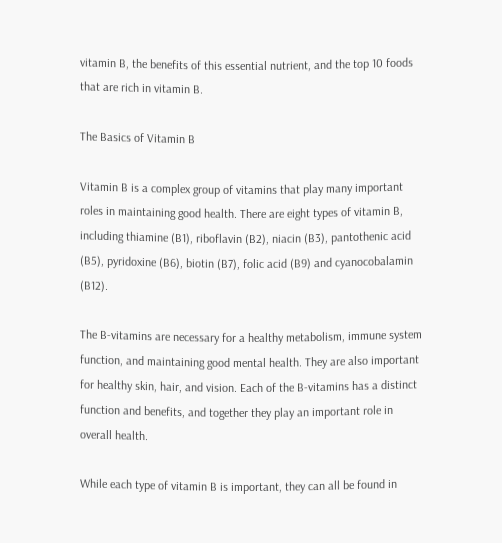vitamin B, the benefits of this essential nutrient, and the top 10 foods that are rich in vitamin B.

The Basics of Vitamin B

Vitamin B is a complex group of vitamins that play many important roles in maintaining good health. There are eight types of vitamin B, including thiamine (B1), riboflavin (B2), niacin (B3), pantothenic acid (B5), pyridoxine (B6), biotin (B7), folic acid (B9) and cyanocobalamin (B12).

The B-vitamins are necessary for a healthy metabolism, immune system function, and maintaining good mental health. They are also important for healthy skin, hair, and vision. Each of the B-vitamins has a distinct function and benefits, and together they play an important role in overall health.

While each type of vitamin B is important, they can all be found in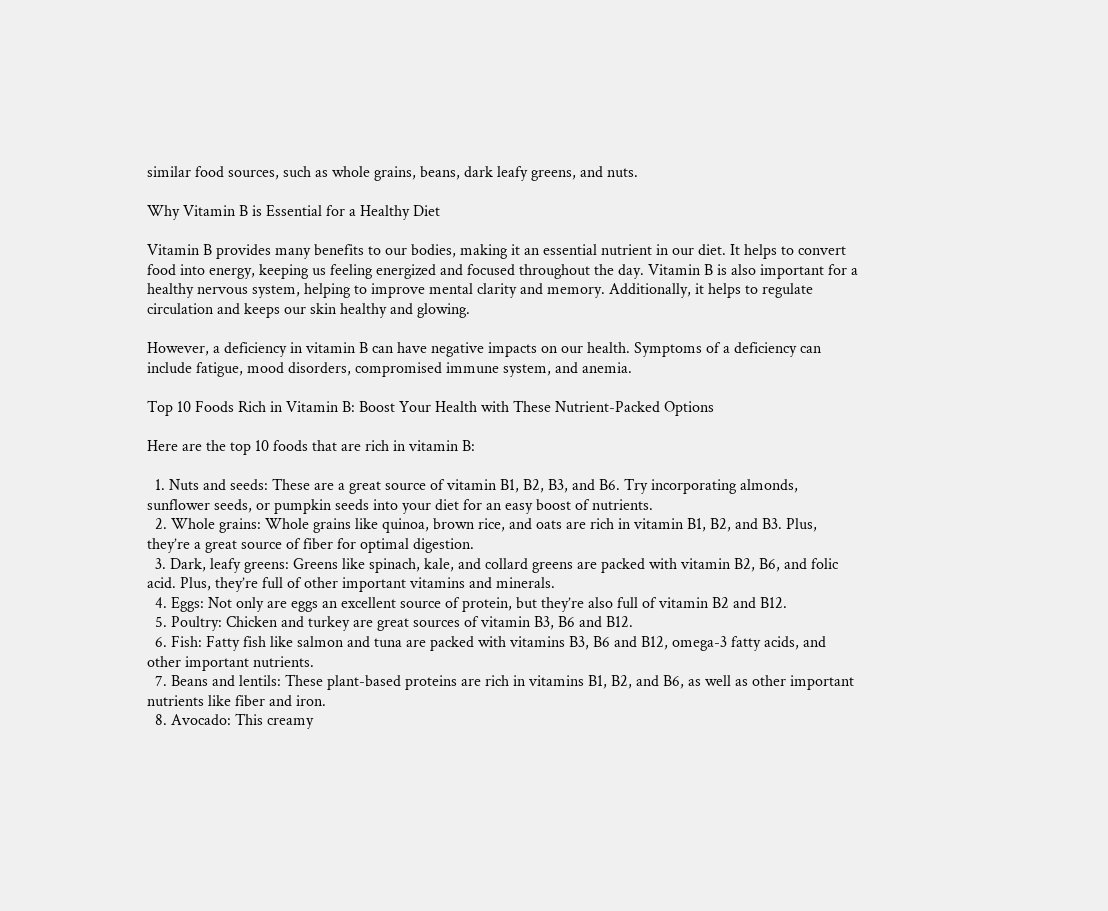similar food sources, such as whole grains, beans, dark leafy greens, and nuts.

Why Vitamin B is Essential for a Healthy Diet

Vitamin B provides many benefits to our bodies, making it an essential nutrient in our diet. It helps to convert food into energy, keeping us feeling energized and focused throughout the day. Vitamin B is also important for a healthy nervous system, helping to improve mental clarity and memory. Additionally, it helps to regulate circulation and keeps our skin healthy and glowing.

However, a deficiency in vitamin B can have negative impacts on our health. Symptoms of a deficiency can include fatigue, mood disorders, compromised immune system, and anemia.

Top 10 Foods Rich in Vitamin B: Boost Your Health with These Nutrient-Packed Options

Here are the top 10 foods that are rich in vitamin B:

  1. Nuts and seeds: These are a great source of vitamin B1, B2, B3, and B6. Try incorporating almonds, sunflower seeds, or pumpkin seeds into your diet for an easy boost of nutrients.
  2. Whole grains: Whole grains like quinoa, brown rice, and oats are rich in vitamin B1, B2, and B3. Plus, they’re a great source of fiber for optimal digestion.
  3. Dark, leafy greens: Greens like spinach, kale, and collard greens are packed with vitamin B2, B6, and folic acid. Plus, they’re full of other important vitamins and minerals.
  4. Eggs: Not only are eggs an excellent source of protein, but they’re also full of vitamin B2 and B12.
  5. Poultry: Chicken and turkey are great sources of vitamin B3, B6 and B12.
  6. Fish: Fatty fish like salmon and tuna are packed with vitamins B3, B6 and B12, omega-3 fatty acids, and other important nutrients.
  7. Beans and lentils: These plant-based proteins are rich in vitamins B1, B2, and B6, as well as other important nutrients like fiber and iron.
  8. Avocado: This creamy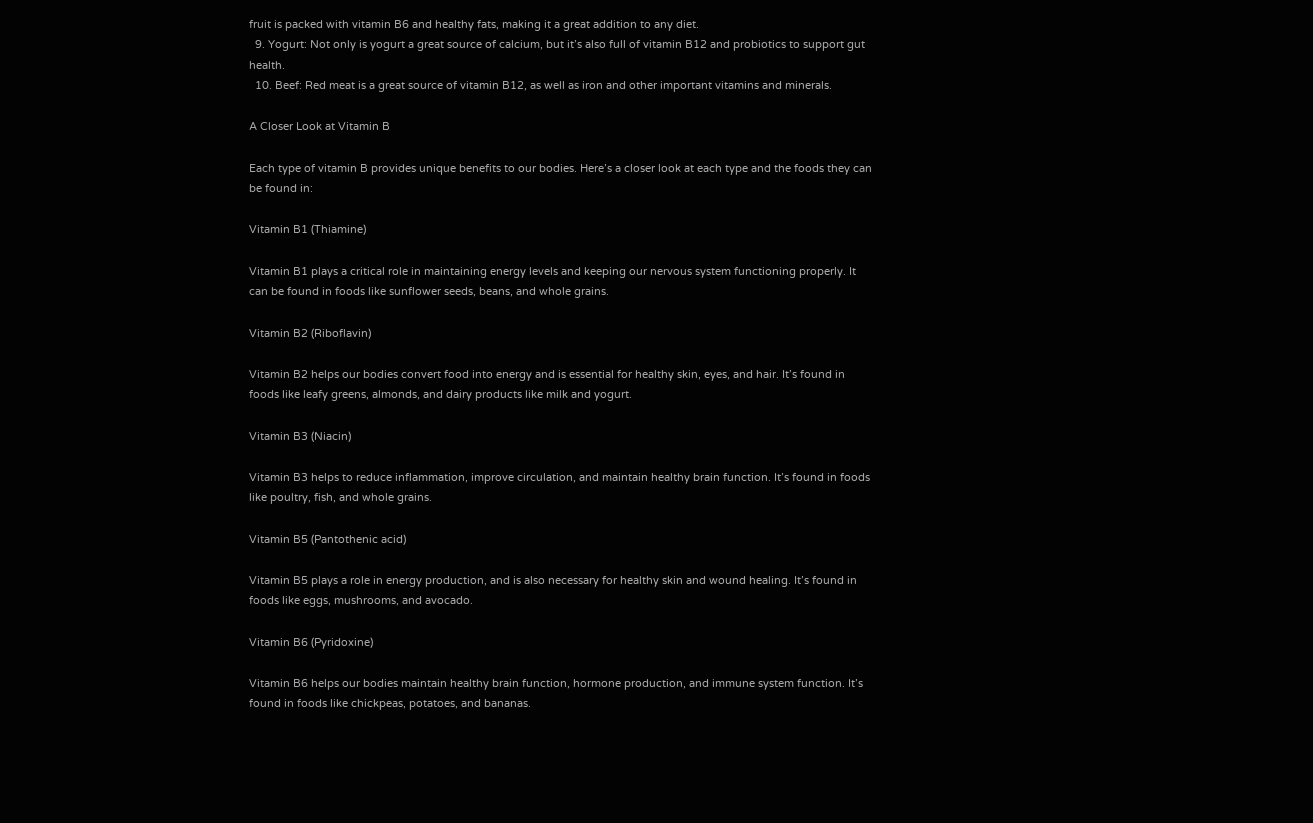fruit is packed with vitamin B6 and healthy fats, making it a great addition to any diet.
  9. Yogurt: Not only is yogurt a great source of calcium, but it’s also full of vitamin B12 and probiotics to support gut health.
  10. Beef: Red meat is a great source of vitamin B12, as well as iron and other important vitamins and minerals.

A Closer Look at Vitamin B

Each type of vitamin B provides unique benefits to our bodies. Here’s a closer look at each type and the foods they can be found in:

Vitamin B1 (Thiamine)

Vitamin B1 plays a critical role in maintaining energy levels and keeping our nervous system functioning properly. It can be found in foods like sunflower seeds, beans, and whole grains.

Vitamin B2 (Riboflavin)

Vitamin B2 helps our bodies convert food into energy and is essential for healthy skin, eyes, and hair. It’s found in foods like leafy greens, almonds, and dairy products like milk and yogurt.

Vitamin B3 (Niacin)

Vitamin B3 helps to reduce inflammation, improve circulation, and maintain healthy brain function. It’s found in foods like poultry, fish, and whole grains.

Vitamin B5 (Pantothenic acid)

Vitamin B5 plays a role in energy production, and is also necessary for healthy skin and wound healing. It’s found in foods like eggs, mushrooms, and avocado.

Vitamin B6 (Pyridoxine)

Vitamin B6 helps our bodies maintain healthy brain function, hormone production, and immune system function. It’s found in foods like chickpeas, potatoes, and bananas.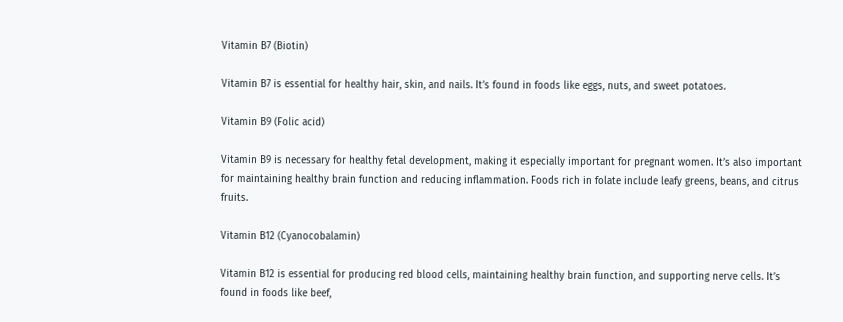Vitamin B7 (Biotin)

Vitamin B7 is essential for healthy hair, skin, and nails. It’s found in foods like eggs, nuts, and sweet potatoes.

Vitamin B9 (Folic acid)

Vitamin B9 is necessary for healthy fetal development, making it especially important for pregnant women. It’s also important for maintaining healthy brain function and reducing inflammation. Foods rich in folate include leafy greens, beans, and citrus fruits.

Vitamin B12 (Cyanocobalamin)

Vitamin B12 is essential for producing red blood cells, maintaining healthy brain function, and supporting nerve cells. It’s found in foods like beef,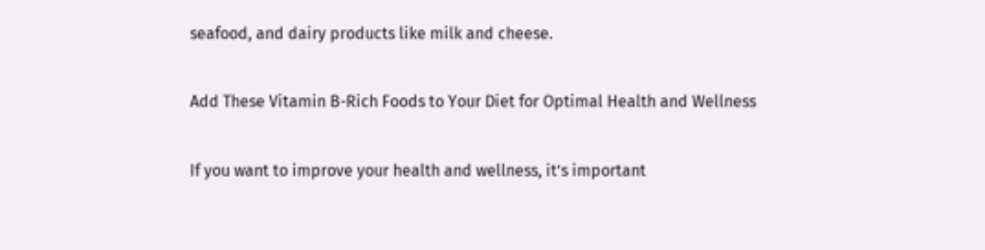seafood, and dairy products like milk and cheese.

Add These Vitamin B-Rich Foods to Your Diet for Optimal Health and Wellness

If you want to improve your health and wellness, it’s important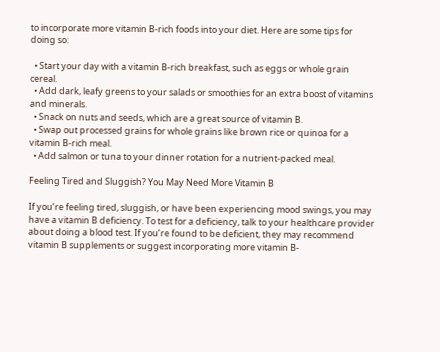to incorporate more vitamin B-rich foods into your diet. Here are some tips for doing so:

  • Start your day with a vitamin B-rich breakfast, such as eggs or whole grain cereal.
  • Add dark, leafy greens to your salads or smoothies for an extra boost of vitamins and minerals.
  • Snack on nuts and seeds, which are a great source of vitamin B.
  • Swap out processed grains for whole grains like brown rice or quinoa for a vitamin B-rich meal.
  • Add salmon or tuna to your dinner rotation for a nutrient-packed meal.

Feeling Tired and Sluggish? You May Need More Vitamin B

If you’re feeling tired, sluggish, or have been experiencing mood swings, you may have a vitamin B deficiency. To test for a deficiency, talk to your healthcare provider about doing a blood test. If you’re found to be deficient, they may recommend vitamin B supplements or suggest incorporating more vitamin B-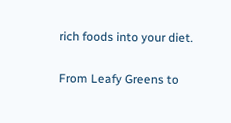rich foods into your diet.

From Leafy Greens to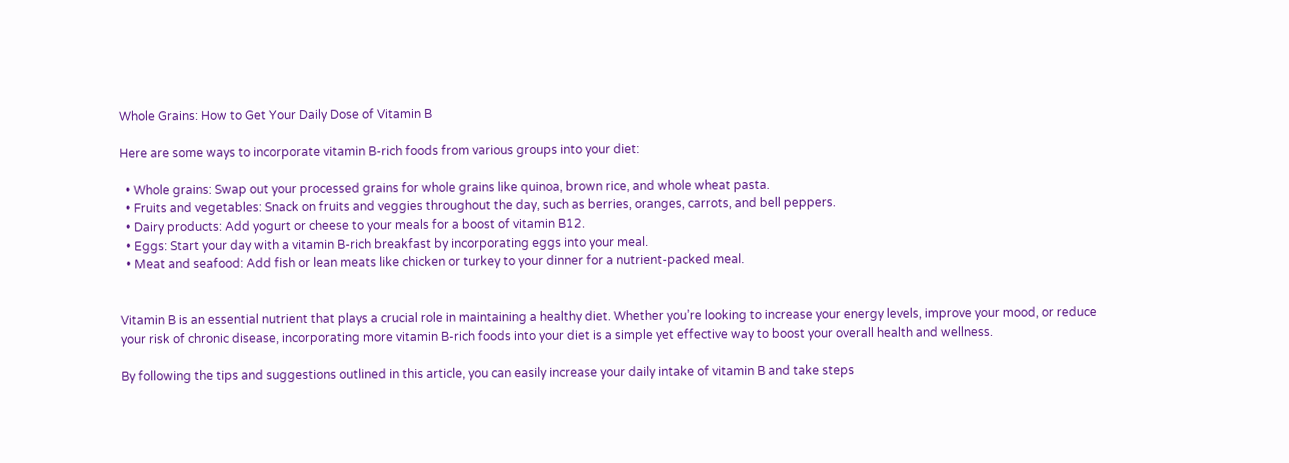Whole Grains: How to Get Your Daily Dose of Vitamin B

Here are some ways to incorporate vitamin B-rich foods from various groups into your diet:

  • Whole grains: Swap out your processed grains for whole grains like quinoa, brown rice, and whole wheat pasta.
  • Fruits and vegetables: Snack on fruits and veggies throughout the day, such as berries, oranges, carrots, and bell peppers.
  • Dairy products: Add yogurt or cheese to your meals for a boost of vitamin B12.
  • Eggs: Start your day with a vitamin B-rich breakfast by incorporating eggs into your meal.
  • Meat and seafood: Add fish or lean meats like chicken or turkey to your dinner for a nutrient-packed meal.


Vitamin B is an essential nutrient that plays a crucial role in maintaining a healthy diet. Whether you’re looking to increase your energy levels, improve your mood, or reduce your risk of chronic disease, incorporating more vitamin B-rich foods into your diet is a simple yet effective way to boost your overall health and wellness.

By following the tips and suggestions outlined in this article, you can easily increase your daily intake of vitamin B and take steps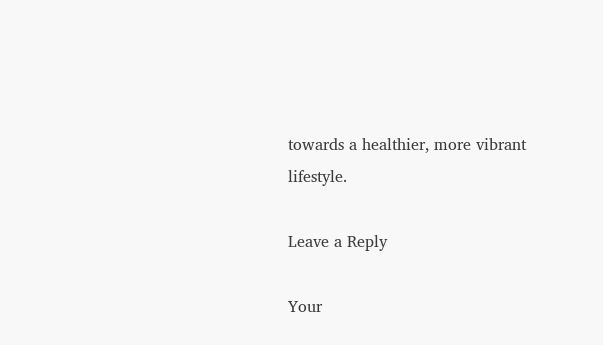towards a healthier, more vibrant lifestyle.

Leave a Reply

Your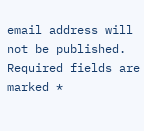email address will not be published. Required fields are marked *